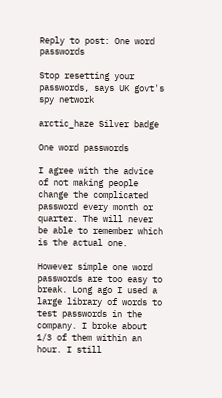Reply to post: One word passwords

Stop resetting your passwords, says UK govt's spy network

arctic_haze Silver badge

One word passwords

I agree with the advice of not making people change the complicated password every month or quarter. The will never be able to remember which is the actual one.

However simple one word passwords are too easy to break. Long ago I used a large library of words to test passwords in the company. I broke about 1/3 of them within an hour. I still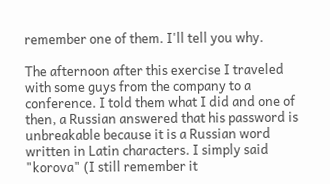remember one of them. I'll tell you why.

The afternoon after this exercise I traveled with some guys from the company to a conference. I told them what I did and one of then, a Russian answered that his password is unbreakable because it is a Russian word written in Latin characters. I simply said "korova" (I still remember it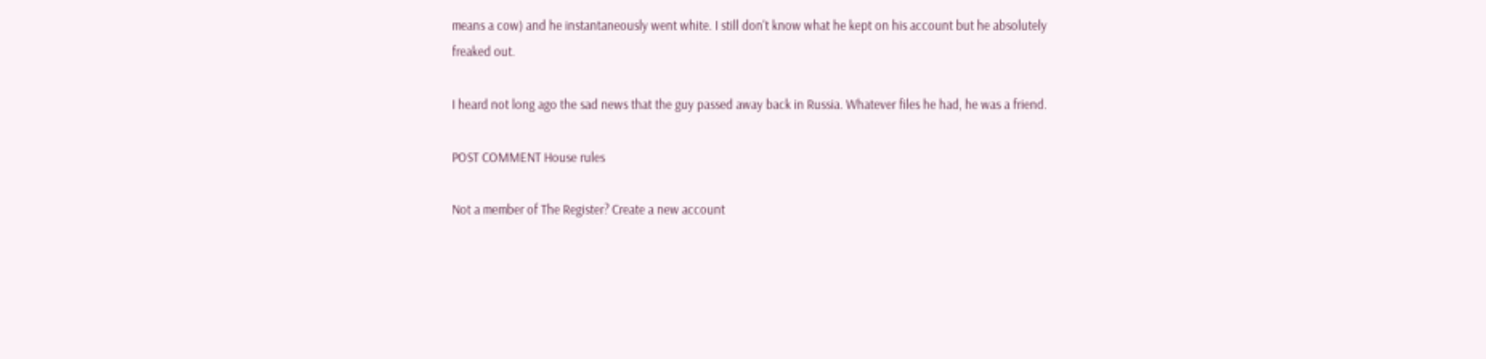means a cow) and he instantaneously went white. I still don't know what he kept on his account but he absolutely freaked out.

I heard not long ago the sad news that the guy passed away back in Russia. Whatever files he had, he was a friend.

POST COMMENT House rules

Not a member of The Register? Create a new account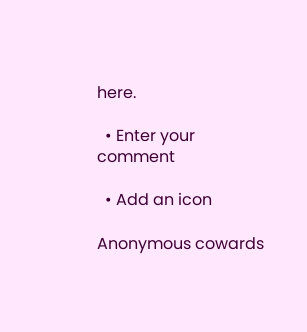here.

  • Enter your comment

  • Add an icon

Anonymous cowards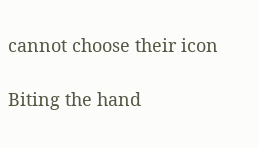cannot choose their icon

Biting the hand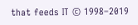that feeds IT © 1998–2019